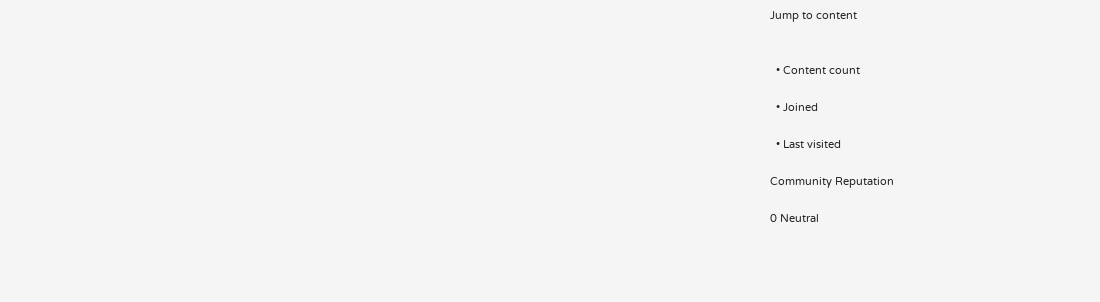Jump to content


  • Content count

  • Joined

  • Last visited

Community Reputation

0 Neutral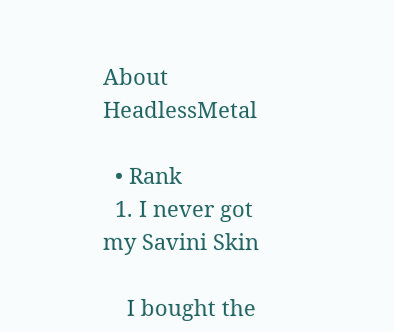About HeadlessMetal

  • Rank
  1. I never got my Savini Skin

    I bought the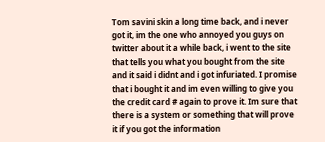Tom savini skin a long time back, and i never got it, im the one who annoyed you guys on twitter about it a while back, i went to the site that tells you what you bought from the site and it said i didnt and i got infuriated. I promise that i bought it and im even willing to give you the credit card # again to prove it. Im sure that there is a system or something that will prove it if you got the information